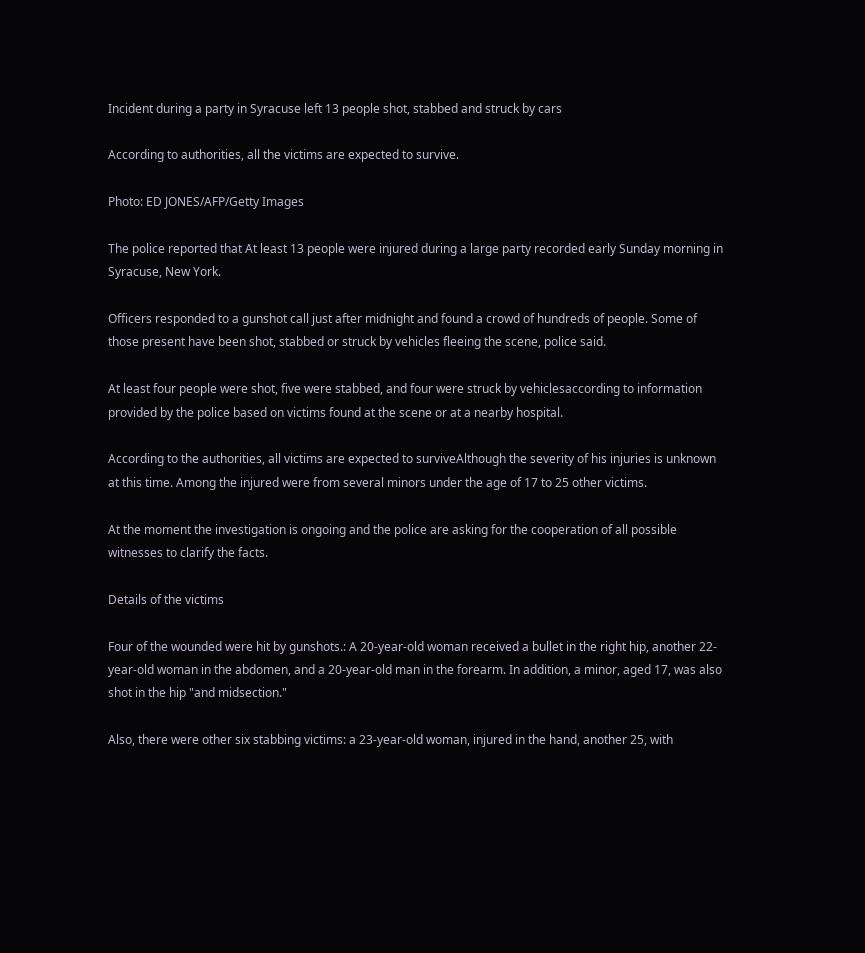Incident during a party in Syracuse left 13 people shot, stabbed and struck by cars

According to authorities, all the victims are expected to survive.

Photo: ED JONES/AFP/Getty Images

The police reported that At least 13 people were injured during a large party recorded early Sunday morning in Syracuse, New York.

Officers responded to a gunshot call just after midnight and found a crowd of hundreds of people. Some of those present have been shot, stabbed or struck by vehicles fleeing the scene, police said.

At least four people were shot, five were stabbed, and four were struck by vehiclesaccording to information provided by the police based on victims found at the scene or at a nearby hospital.

According to the authorities, all victims are expected to surviveAlthough the severity of his injuries is unknown at this time. Among the injured were from several minors under the age of 17 to 25 other victims.

At the moment the investigation is ongoing and the police are asking for the cooperation of all possible witnesses to clarify the facts.

Details of the victims

Four of the wounded were hit by gunshots.: A 20-year-old woman received a bullet in the right hip, another 22-year-old woman in the abdomen, and a 20-year-old man in the forearm. In addition, a minor, aged 17, was also shot in the hip "and midsection."

Also, there were other six stabbing victims: a 23-year-old woman, injured in the hand, another 25, with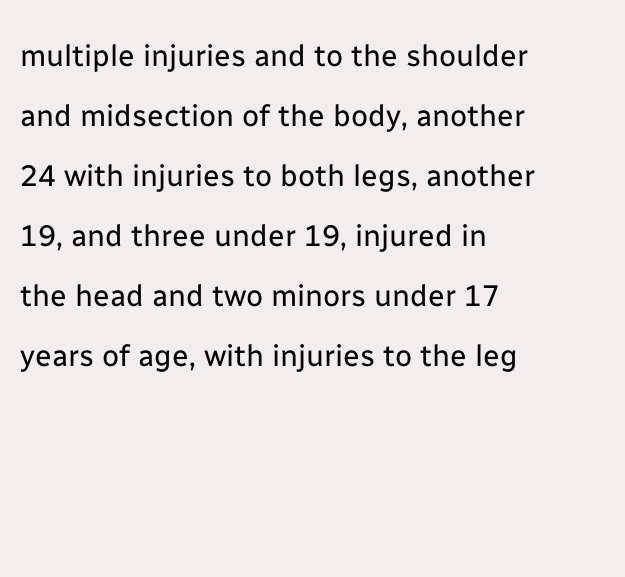multiple injuries and to the shoulder and midsection of the body, another 24 with injuries to both legs, another 19, and three under 19, injured in the head and two minors under 17 years of age, with injuries to the leg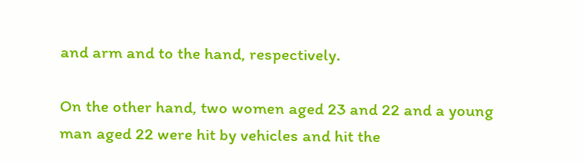and arm and to the hand, respectively.

On the other hand, two women aged 23 and 22 and a young man aged 22 were hit by vehicles and hit the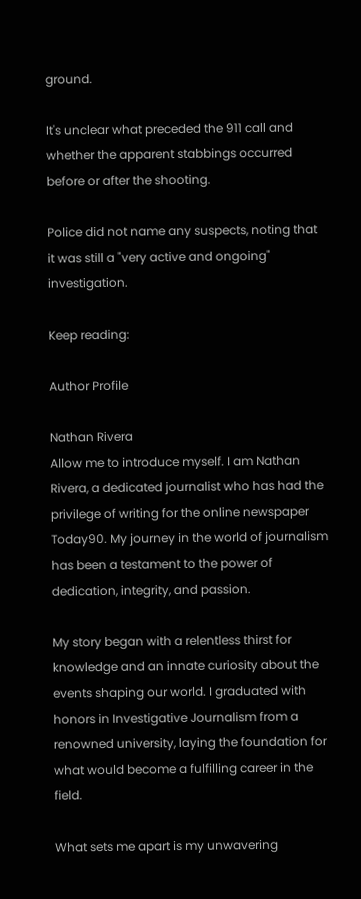ground.

It's unclear what preceded the 911 call and whether the apparent stabbings occurred before or after the shooting.

Police did not name any suspects, noting that it was still a "very active and ongoing" investigation.

Keep reading:

Author Profile

Nathan Rivera
Allow me to introduce myself. I am Nathan Rivera, a dedicated journalist who has had the privilege of writing for the online newspaper Today90. My journey in the world of journalism has been a testament to the power of dedication, integrity, and passion.

My story began with a relentless thirst for knowledge and an innate curiosity about the events shaping our world. I graduated with honors in Investigative Journalism from a renowned university, laying the foundation for what would become a fulfilling career in the field.

What sets me apart is my unwavering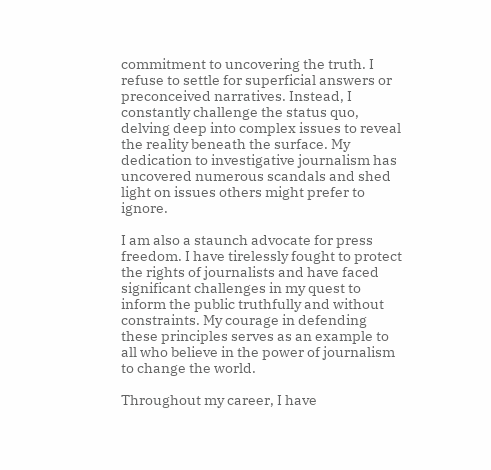commitment to uncovering the truth. I refuse to settle for superficial answers or preconceived narratives. Instead, I constantly challenge the status quo, delving deep into complex issues to reveal the reality beneath the surface. My dedication to investigative journalism has uncovered numerous scandals and shed light on issues others might prefer to ignore.

I am also a staunch advocate for press freedom. I have tirelessly fought to protect the rights of journalists and have faced significant challenges in my quest to inform the public truthfully and without constraints. My courage in defending these principles serves as an example to all who believe in the power of journalism to change the world.

Throughout my career, I have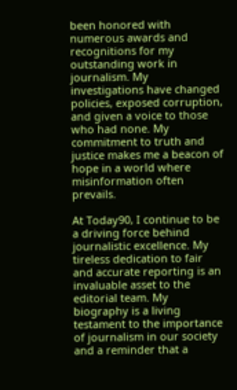been honored with numerous awards and recognitions for my outstanding work in journalism. My investigations have changed policies, exposed corruption, and given a voice to those who had none. My commitment to truth and justice makes me a beacon of hope in a world where misinformation often prevails.

At Today90, I continue to be a driving force behind journalistic excellence. My tireless dedication to fair and accurate reporting is an invaluable asset to the editorial team. My biography is a living testament to the importance of journalism in our society and a reminder that a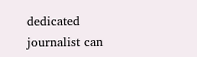dedicated journalist can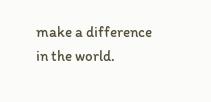make a difference in the world.